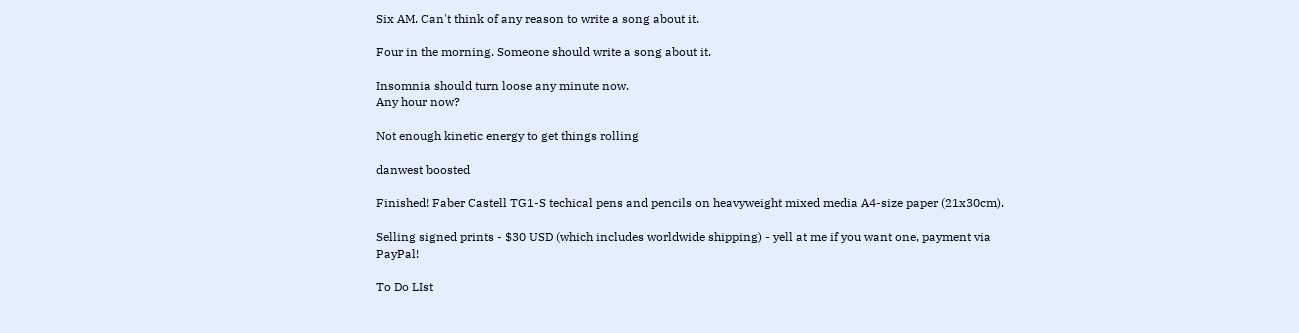Six AM. Can't think of any reason to write a song about it.

Four in the morning. Someone should write a song about it.

Insomnia should turn loose any minute now.
Any hour now?

Not enough kinetic energy to get things rolling

danwest boosted

Finished! Faber Castell TG1-S techical pens and pencils on heavyweight mixed media A4-size paper (21x30cm).

Selling signed prints - $30 USD (which includes worldwide shipping) - yell at me if you want one, payment via PayPal!

To Do LIst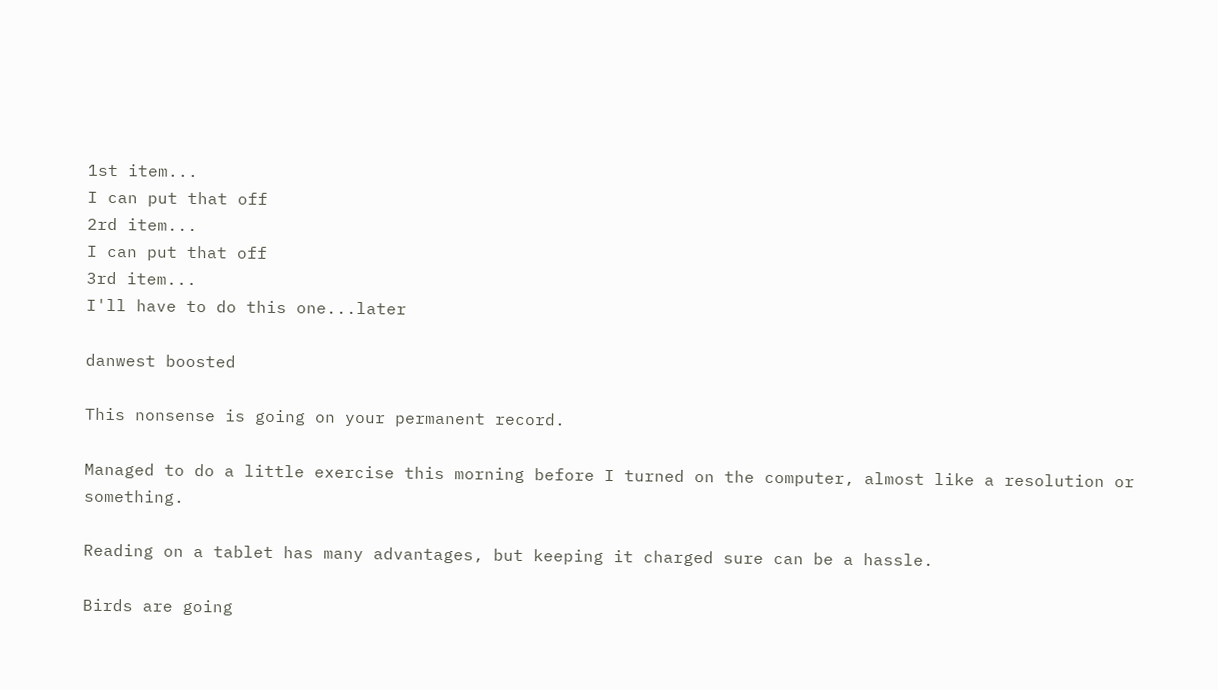1st item...
I can put that off
2rd item...
I can put that off
3rd item...
I'll have to do this one...later

danwest boosted

This nonsense is going on your permanent record.

Managed to do a little exercise this morning before I turned on the computer, almost like a resolution or something.

Reading on a tablet has many advantages, but keeping it charged sure can be a hassle.

Birds are going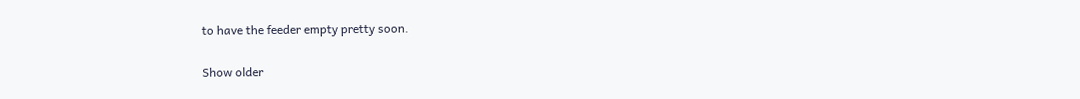to have the feeder empty pretty soon.

Show older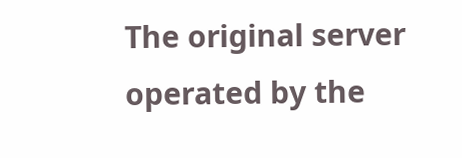The original server operated by the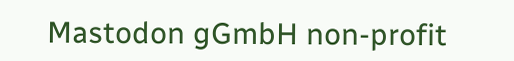Mastodon gGmbH non-profit